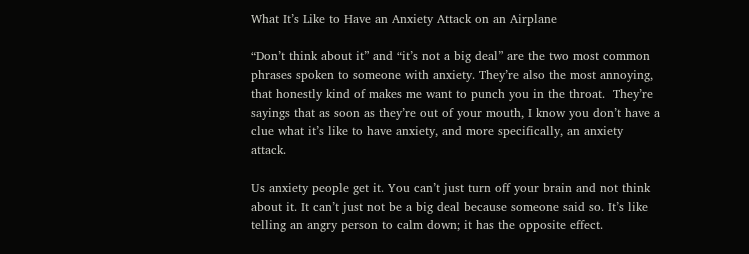What It’s Like to Have an Anxiety Attack on an Airplane

“Don’t think about it” and “it’s not a big deal” are the two most common phrases spoken to someone with anxiety. They’re also the most annoying, that honestly kind of makes me want to punch you in the throat.  They’re sayings that as soon as they’re out of your mouth, I know you don’t have a clue what it’s like to have anxiety, and more specifically, an anxiety attack.

Us anxiety people get it. You can’t just turn off your brain and not think about it. It can’t just not be a big deal because someone said so. It’s like telling an angry person to calm down; it has the opposite effect.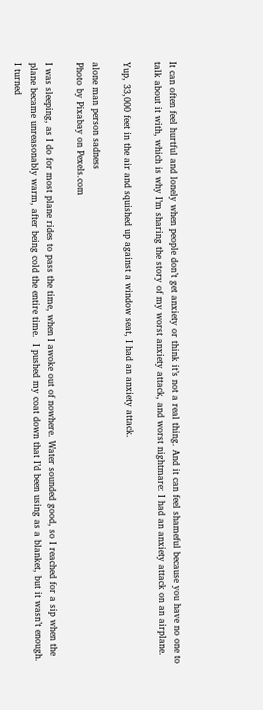It can often feel hurtful and lonely when people don’t get anxiety or think it’s not a real thing. And it can feel shameful because you have no one to talk about it with, which is why I’m sharing the story of my worst anxiety attack, and worst nightmare: I had an anxiety attack on an airplane.

Yup, 33,000 feet in the air and squished up against a window seat, I had an anxiety attack.

alone man person sadness
Photo by Pixabay on Pexels.com

I was sleeping, as I do for most plane rides to pass the time, when I awoke out of nowhere. Water sounded good, so I reached for a sip when the plane became unreasonably warm, after being cold the entire time.  I pushed my coat down that I’d been using as a blanket, but it wasn’t enough. I turned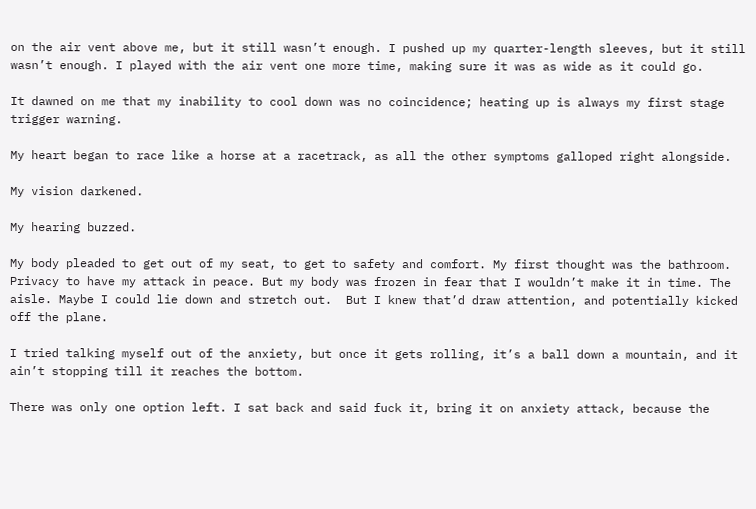on the air vent above me, but it still wasn’t enough. I pushed up my quarter-length sleeves, but it still wasn’t enough. I played with the air vent one more time, making sure it was as wide as it could go.

It dawned on me that my inability to cool down was no coincidence; heating up is always my first stage trigger warning.

My heart began to race like a horse at a racetrack, as all the other symptoms galloped right alongside.

My vision darkened.

My hearing buzzed.

My body pleaded to get out of my seat, to get to safety and comfort. My first thought was the bathroom. Privacy to have my attack in peace. But my body was frozen in fear that I wouldn’t make it in time. The aisle. Maybe I could lie down and stretch out.  But I knew that’d draw attention, and potentially kicked off the plane.

I tried talking myself out of the anxiety, but once it gets rolling, it’s a ball down a mountain, and it ain’t stopping till it reaches the bottom.

There was only one option left. I sat back and said fuck it, bring it on anxiety attack, because the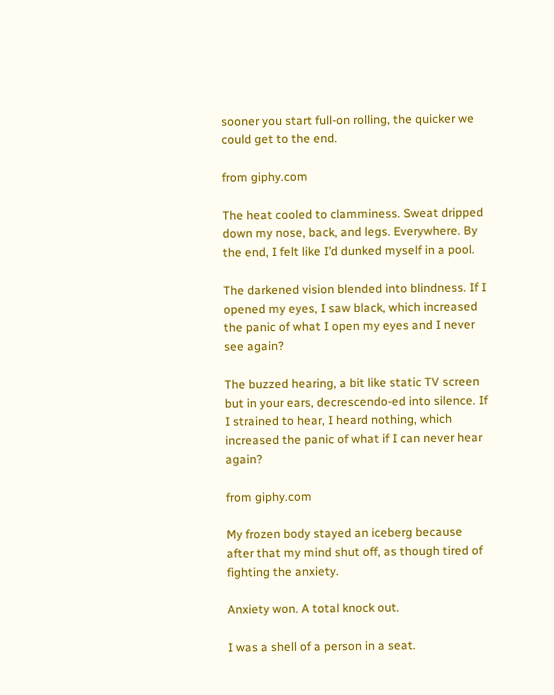sooner you start full-on rolling, the quicker we could get to the end.

from giphy.com

The heat cooled to clamminess. Sweat dripped down my nose, back, and legs. Everywhere. By the end, I felt like I’d dunked myself in a pool.

The darkened vision blended into blindness. If I opened my eyes, I saw black, which increased the panic of what I open my eyes and I never see again?

The buzzed hearing, a bit like static TV screen but in your ears, decrescendo-ed into silence. If I strained to hear, I heard nothing, which increased the panic of what if I can never hear again?

from giphy.com

My frozen body stayed an iceberg because after that my mind shut off, as though tired of fighting the anxiety.

Anxiety won. A total knock out.

I was a shell of a person in a seat.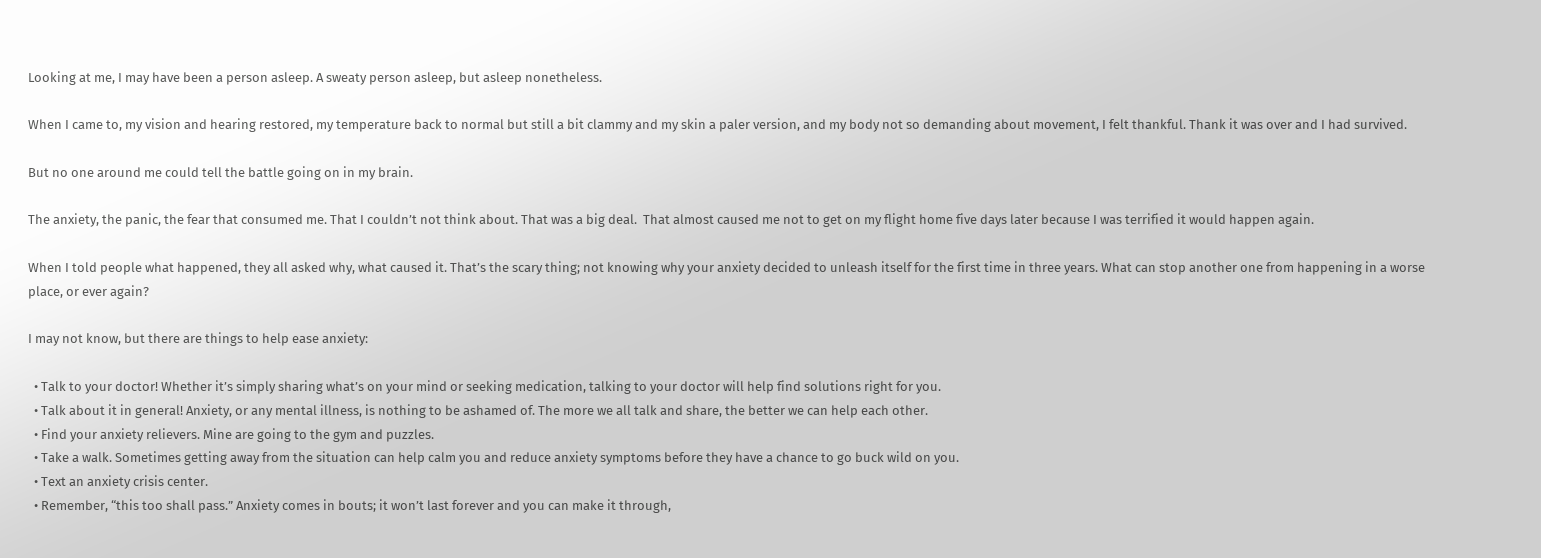Looking at me, I may have been a person asleep. A sweaty person asleep, but asleep nonetheless.

When I came to, my vision and hearing restored, my temperature back to normal but still a bit clammy and my skin a paler version, and my body not so demanding about movement, I felt thankful. Thank it was over and I had survived.

But no one around me could tell the battle going on in my brain.

The anxiety, the panic, the fear that consumed me. That I couldn’t not think about. That was a big deal.  That almost caused me not to get on my flight home five days later because I was terrified it would happen again.

When I told people what happened, they all asked why, what caused it. That’s the scary thing; not knowing why your anxiety decided to unleash itself for the first time in three years. What can stop another one from happening in a worse place, or ever again?

I may not know, but there are things to help ease anxiety:

  • Talk to your doctor! Whether it’s simply sharing what’s on your mind or seeking medication, talking to your doctor will help find solutions right for you.
  • Talk about it in general! Anxiety, or any mental illness, is nothing to be ashamed of. The more we all talk and share, the better we can help each other.
  • Find your anxiety relievers. Mine are going to the gym and puzzles.
  • Take a walk. Sometimes getting away from the situation can help calm you and reduce anxiety symptoms before they have a chance to go buck wild on you.
  • Text an anxiety crisis center.
  • Remember, “this too shall pass.” Anxiety comes in bouts; it won’t last forever and you can make it through,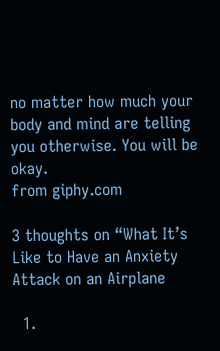no matter how much your body and mind are telling you otherwise. You will be okay.
from giphy.com

3 thoughts on “What It’s Like to Have an Anxiety Attack on an Airplane

  1.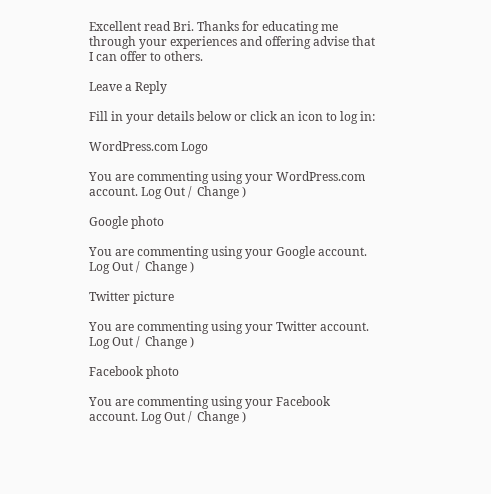Excellent read Bri. Thanks for educating me through your experiences and offering advise that I can offer to others.

Leave a Reply

Fill in your details below or click an icon to log in:

WordPress.com Logo

You are commenting using your WordPress.com account. Log Out /  Change )

Google photo

You are commenting using your Google account. Log Out /  Change )

Twitter picture

You are commenting using your Twitter account. Log Out /  Change )

Facebook photo

You are commenting using your Facebook account. Log Out /  Change )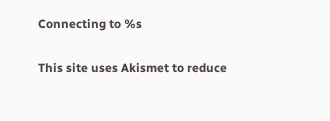Connecting to %s

This site uses Akismet to reduce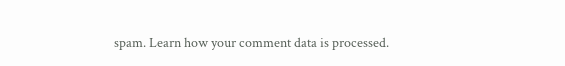spam. Learn how your comment data is processed.